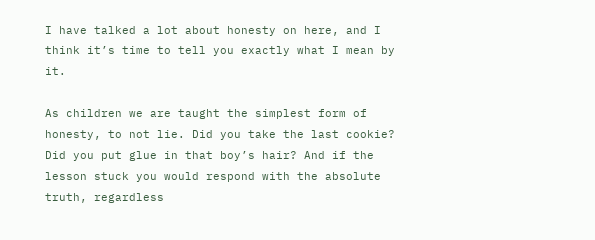I have talked a lot about honesty on here, and I think it’s time to tell you exactly what I mean by it.

As children we are taught the simplest form of honesty, to not lie. Did you take the last cookie? Did you put glue in that boy’s hair? And if the lesson stuck you would respond with the absolute truth, regardless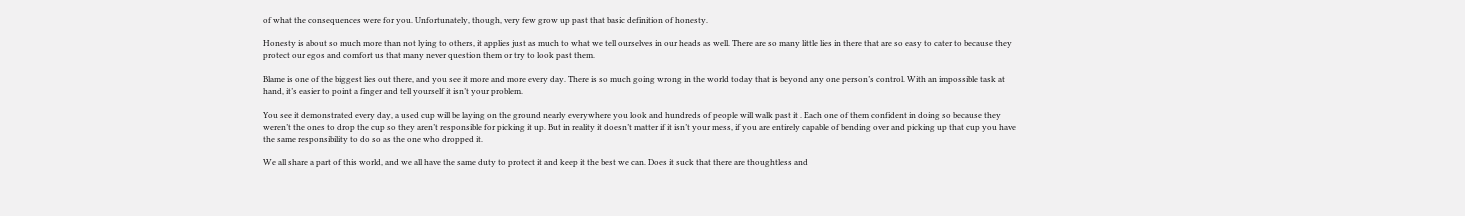of what the consequences were for you. Unfortunately, though, very few grow up past that basic definition of honesty.

Honesty is about so much more than not lying to others, it applies just as much to what we tell ourselves in our heads as well. There are so many little lies in there that are so easy to cater to because they protect our egos and comfort us that many never question them or try to look past them.

Blame is one of the biggest lies out there, and you see it more and more every day. There is so much going wrong in the world today that is beyond any one person’s control. With an impossible task at hand, it’s easier to point a finger and tell yourself it isn’t your problem.

You see it demonstrated every day, a used cup will be laying on the ground nearly everywhere you look and hundreds of people will walk past it . Each one of them confident in doing so because they weren’t the ones to drop the cup so they aren’t responsible for picking it up. But in reality it doesn’t matter if it isn’t your mess, if you are entirely capable of bending over and picking up that cup you have the same responsibility to do so as the one who dropped it.

We all share a part of this world, and we all have the same duty to protect it and keep it the best we can. Does it suck that there are thoughtless and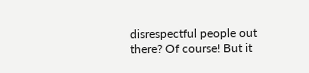disrespectful people out there? Of course! But it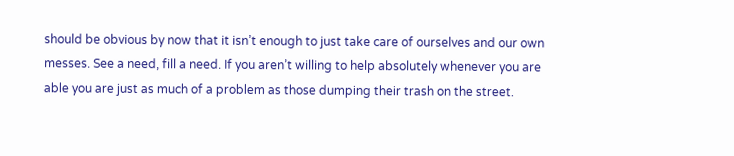should be obvious by now that it isn’t enough to just take care of ourselves and our own messes. See a need, fill a need. If you aren’t willing to help absolutely whenever you are able you are just as much of a problem as those dumping their trash on the street.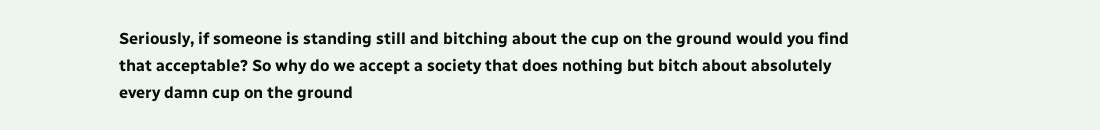Seriously, if someone is standing still and bitching about the cup on the ground would you find that acceptable? So why do we accept a society that does nothing but bitch about absolutely every damn cup on the ground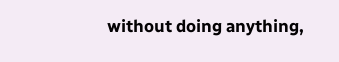without doing anything,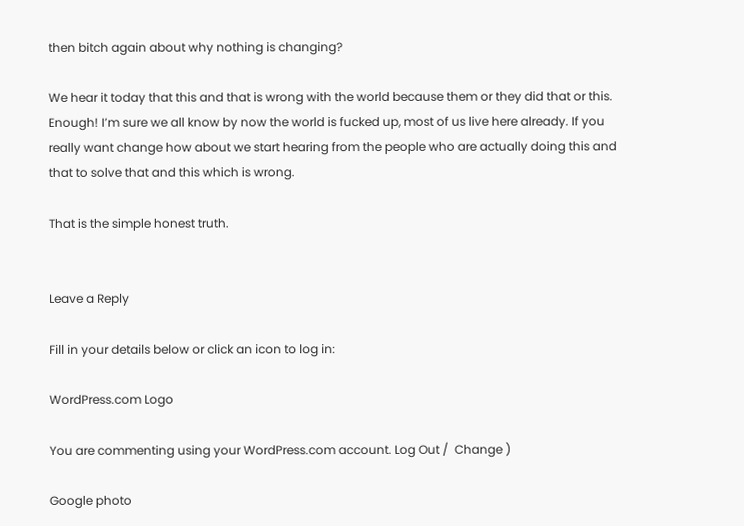then bitch again about why nothing is changing?

We hear it today that this and that is wrong with the world because them or they did that or this. Enough! I’m sure we all know by now the world is fucked up, most of us live here already. If you really want change how about we start hearing from the people who are actually doing this and that to solve that and this which is wrong.

That is the simple honest truth.


Leave a Reply

Fill in your details below or click an icon to log in:

WordPress.com Logo

You are commenting using your WordPress.com account. Log Out /  Change )

Google photo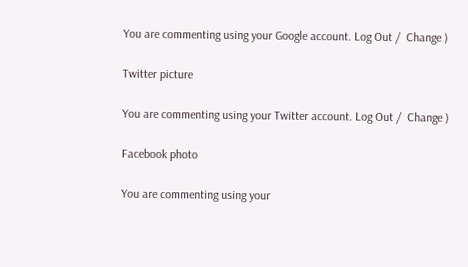You are commenting using your Google account. Log Out /  Change )

Twitter picture

You are commenting using your Twitter account. Log Out /  Change )

Facebook photo

You are commenting using your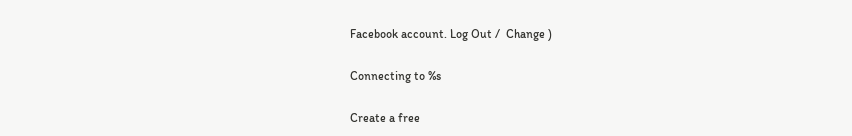Facebook account. Log Out /  Change )

Connecting to %s

Create a free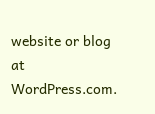website or blog at WordPress.com.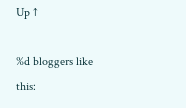Up ↑

%d bloggers like this: